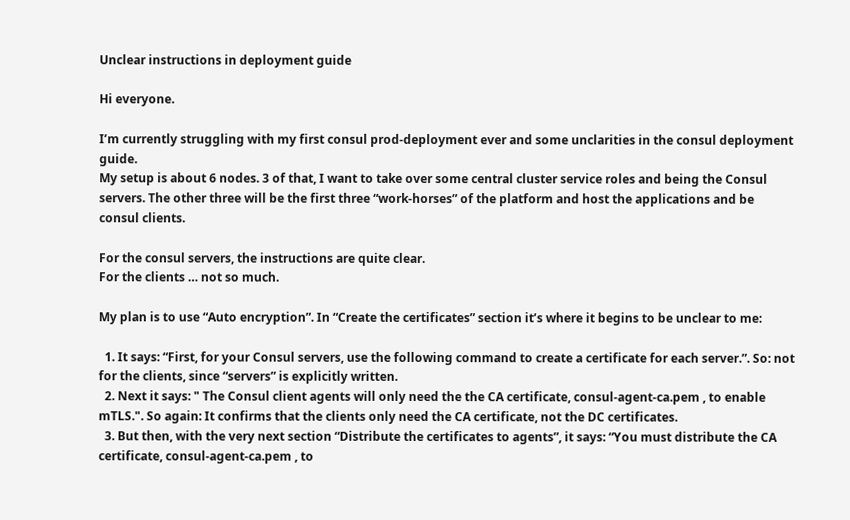Unclear instructions in deployment guide

Hi everyone.

I’m currently struggling with my first consul prod-deployment ever and some unclarities in the consul deployment guide.
My setup is about 6 nodes. 3 of that, I want to take over some central cluster service roles and being the Consul servers. The other three will be the first three “work-horses” of the platform and host the applications and be consul clients.

For the consul servers, the instructions are quite clear.
For the clients … not so much.

My plan is to use “Auto encryption”. In “Create the certificates” section it’s where it begins to be unclear to me:

  1. It says: “First, for your Consul servers, use the following command to create a certificate for each server.”. So: not for the clients, since “servers” is explicitly written.
  2. Next it says: " The Consul client agents will only need the the CA certificate, consul-agent-ca.pem , to enable mTLS.". So again: It confirms that the clients only need the CA certificate, not the DC certificates.
  3. But then, with the very next section “Distribute the certificates to agents”, it says: “You must distribute the CA certificate, consul-agent-ca.pem , to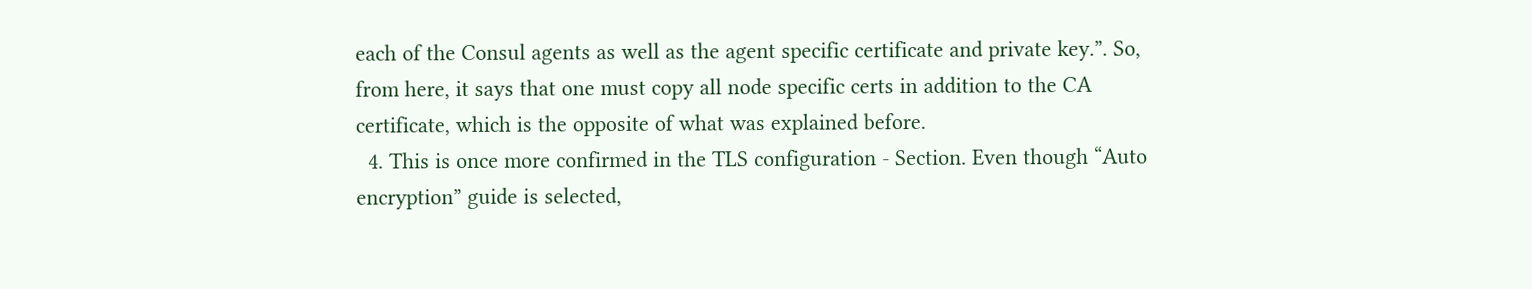each of the Consul agents as well as the agent specific certificate and private key.”. So, from here, it says that one must copy all node specific certs in addition to the CA certificate, which is the opposite of what was explained before.
  4. This is once more confirmed in the TLS configuration - Section. Even though “Auto encryption” guide is selected,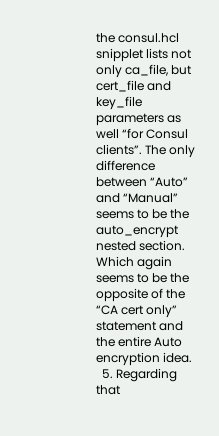the consul.hcl snipplet lists not only ca_file, but cert_file and key_file parameters as well “for Consul clients”. The only difference between “Auto” and “Manual” seems to be the auto_encrypt nested section. Which again seems to be the opposite of the “CA cert only” statement and the entire Auto encryption idea.
  5. Regarding that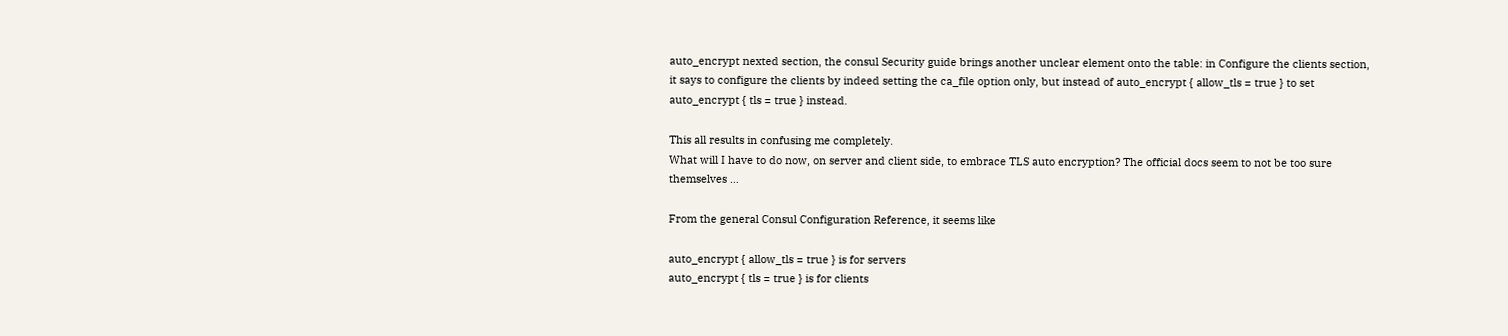auto_encrypt nexted section, the consul Security guide brings another unclear element onto the table: in Configure the clients section, it says to configure the clients by indeed setting the ca_file option only, but instead of auto_encrypt { allow_tls = true } to set auto_encrypt { tls = true } instead.

This all results in confusing me completely.
What will I have to do now, on server and client side, to embrace TLS auto encryption? The official docs seem to not be too sure themselves …

From the general Consul Configuration Reference, it seems like

auto_encrypt { allow_tls = true } is for servers
auto_encrypt { tls = true } is for clients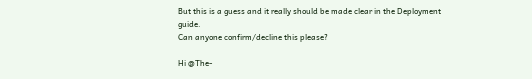But this is a guess and it really should be made clear in the Deployment guide.
Can anyone confirm/decline this please?

Hi @The-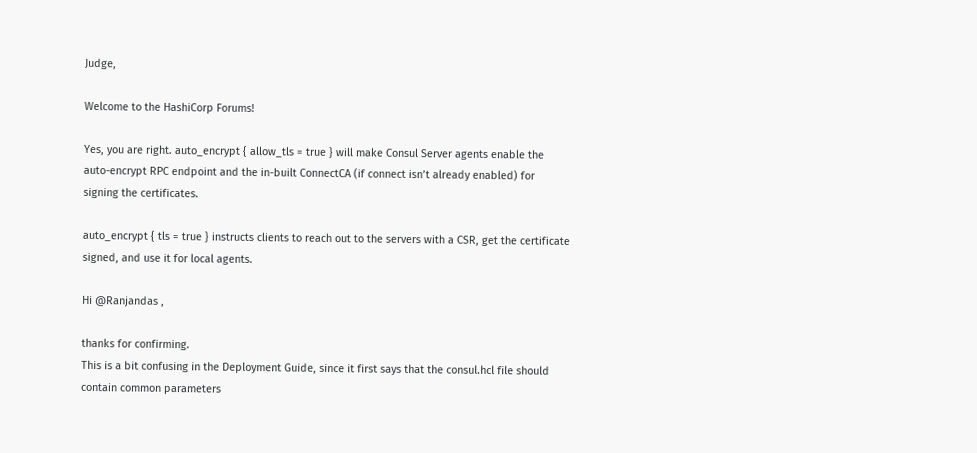Judge,

Welcome to the HashiCorp Forums!

Yes, you are right. auto_encrypt { allow_tls = true } will make Consul Server agents enable the auto-encrypt RPC endpoint and the in-built ConnectCA (if connect isn’t already enabled) for signing the certificates.

auto_encrypt { tls = true } instructs clients to reach out to the servers with a CSR, get the certificate signed, and use it for local agents.

Hi @Ranjandas ,

thanks for confirming.
This is a bit confusing in the Deployment Guide, since it first says that the consul.hcl file should contain common parameters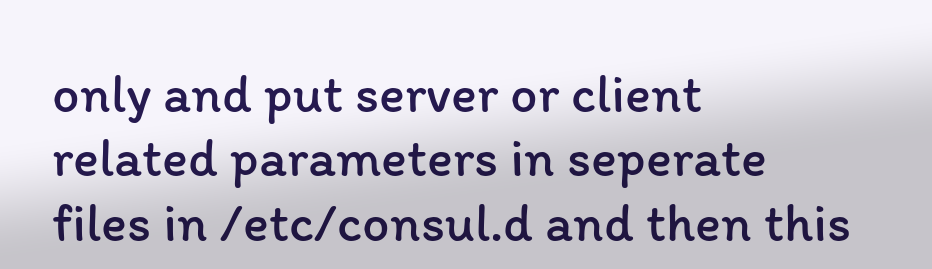only and put server or client related parameters in seperate files in /etc/consul.d and then this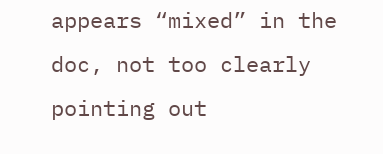appears “mixed” in the doc, not too clearly pointing out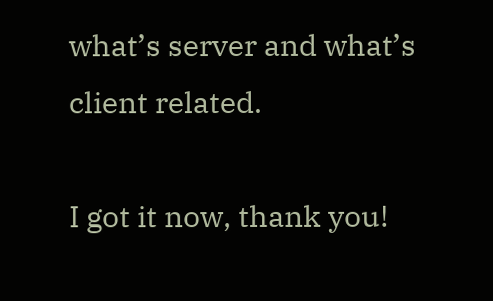what’s server and what’s client related.

I got it now, thank you!